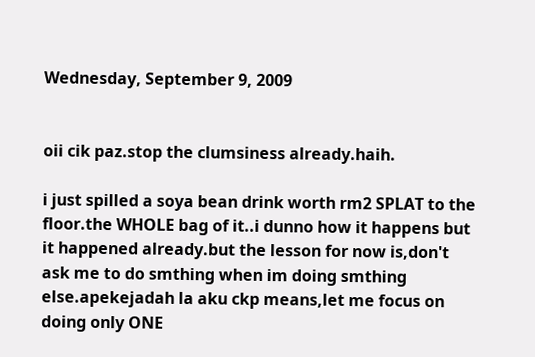Wednesday, September 9, 2009


oii cik paz.stop the clumsiness already.haih.

i just spilled a soya bean drink worth rm2 SPLAT to the floor.the WHOLE bag of it..i dunno how it happens but it happened already.but the lesson for now is,don't ask me to do smthing when im doing smthing else.apekejadah la aku ckp means,let me focus on doing only ONE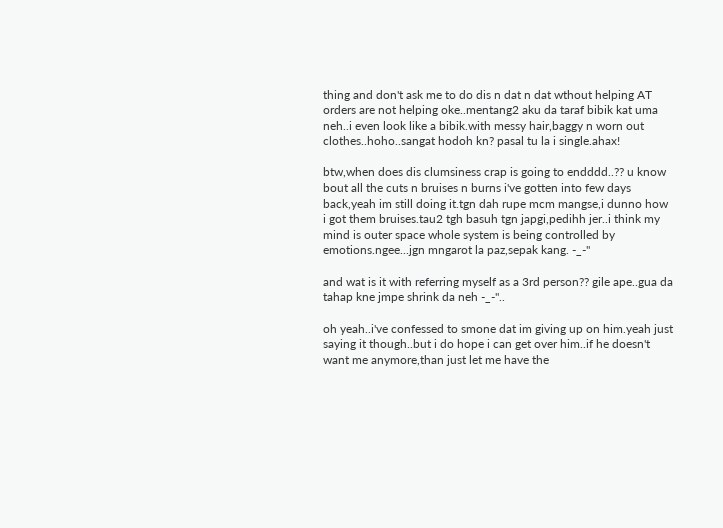thing and don't ask me to do dis n dat n dat wthout helping AT orders are not helping oke..mentang2 aku da taraf bibik kat uma neh..i even look like a bibik.with messy hair,baggy n worn out clothes..hoho..sangat hodoh kn? pasal tu la i single.ahax!

btw,when does dis clumsiness crap is going to endddd..?? u know bout all the cuts n bruises n burns i've gotten into few days back,yeah im still doing it.tgn dah rupe mcm mangse,i dunno how i got them bruises.tau2 tgh basuh tgn japgi,pedihh jer..i think my mind is outer space whole system is being controlled by emotions.ngee...jgn mngarot la paz,sepak kang. -_-"

and wat is it with referring myself as a 3rd person?? gile ape..gua da tahap kne jmpe shrink da neh -_-"..

oh yeah..i've confessed to smone dat im giving up on him.yeah just saying it though..but i do hope i can get over him..if he doesn't want me anymore,than just let me have the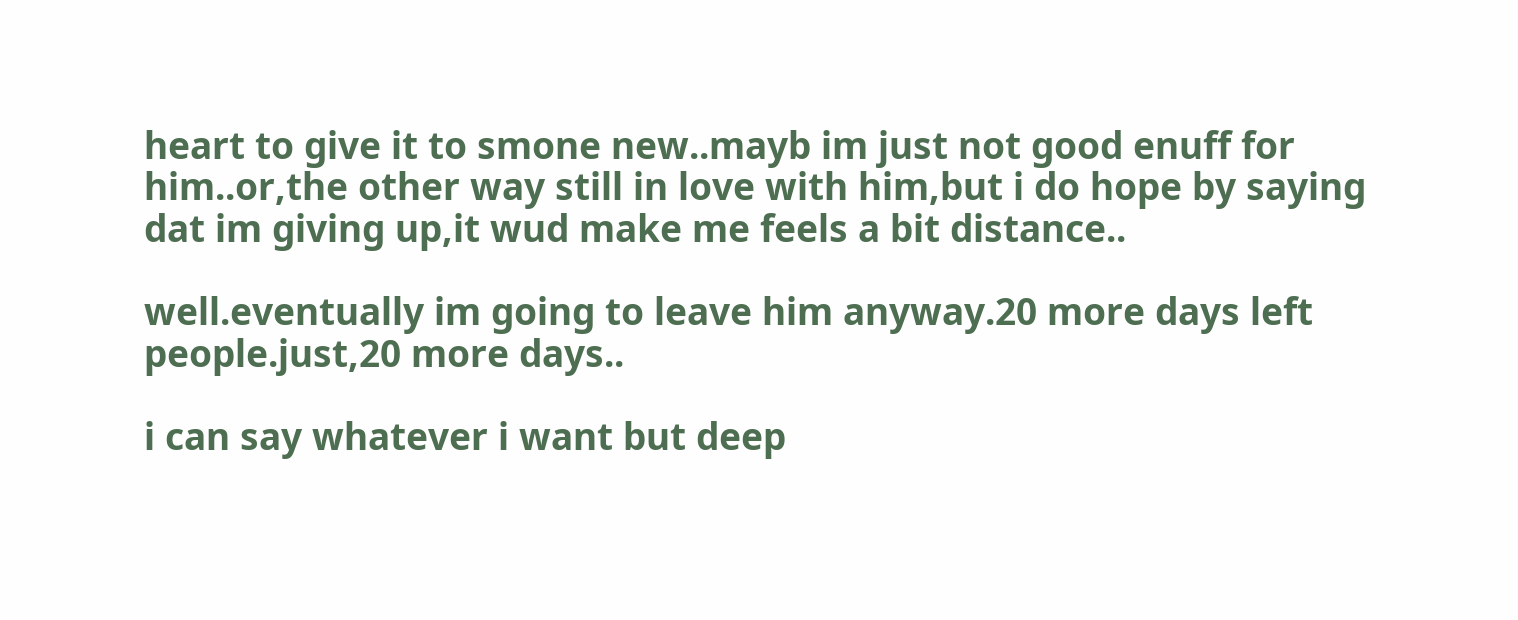heart to give it to smone new..mayb im just not good enuff for him..or,the other way still in love with him,but i do hope by saying dat im giving up,it wud make me feels a bit distance..

well.eventually im going to leave him anyway.20 more days left people.just,20 more days..

i can say whatever i want but deep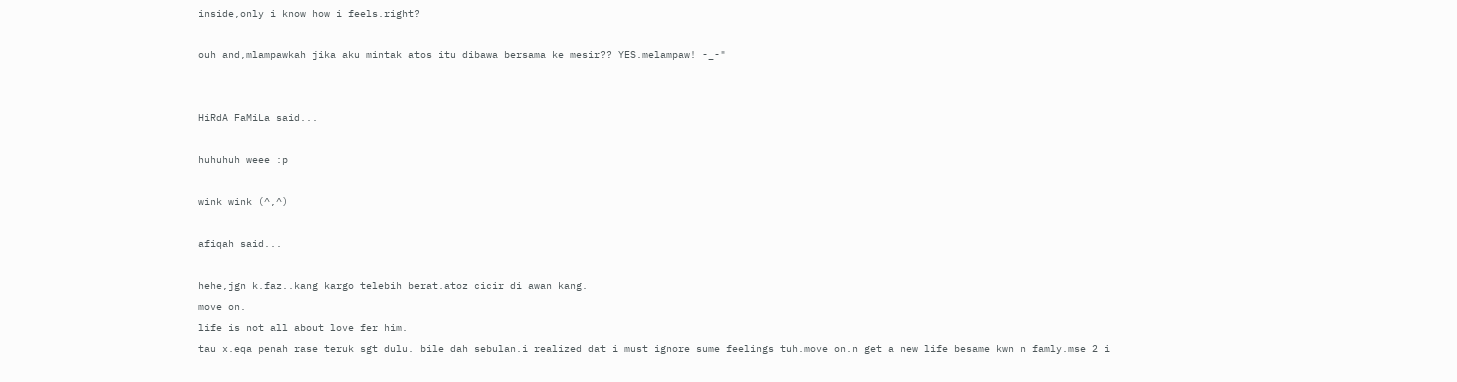inside,only i know how i feels.right?

ouh and,mlampawkah jika aku mintak atos itu dibawa bersama ke mesir?? YES.melampaw! -_-"


HiRdA FaMiLa said...

huhuhuh weee :p

wink wink (^,^)

afiqah said...

hehe,jgn k.faz..kang kargo telebih berat.atoz cicir di awan kang.
move on.
life is not all about love fer him.
tau x.eqa penah rase teruk sgt dulu. bile dah sebulan.i realized dat i must ignore sume feelings tuh.move on.n get a new life besame kwn n famly.mse 2 i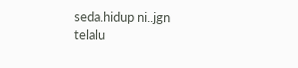seda.hidup ni..jgn telalu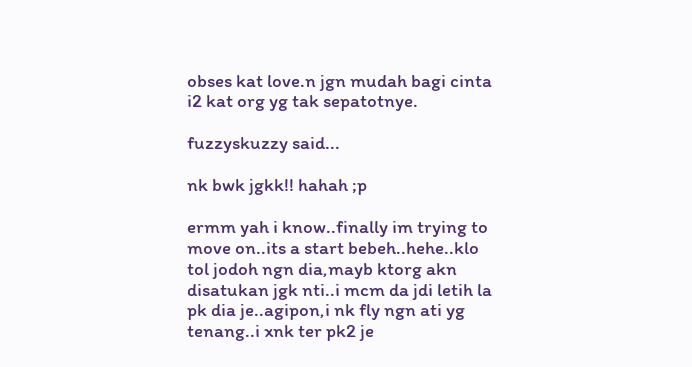obses kat love.n jgn mudah bagi cinta i2 kat org yg tak sepatotnye.

fuzzyskuzzy said...

nk bwk jgkk!! hahah ;p

ermm yah i know..finally im trying to move on..its a start bebeh..hehe..klo tol jodoh ngn dia,mayb ktorg akn disatukan jgk nti..i mcm da jdi letih la pk dia je..agipon,i nk fly ngn ati yg tenang..i xnk ter pk2 je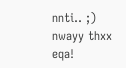nnti.. ;) nwayy thxx eqa!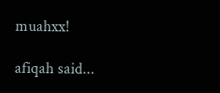muahxx!

afiqah said...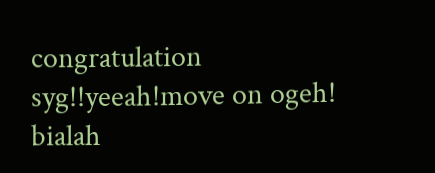congratulation syg!!yeeah!move on ogeh!
bialah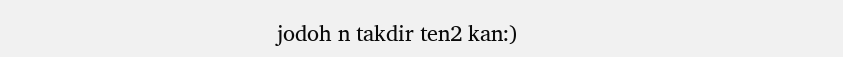jodoh n takdir ten2 kan:)